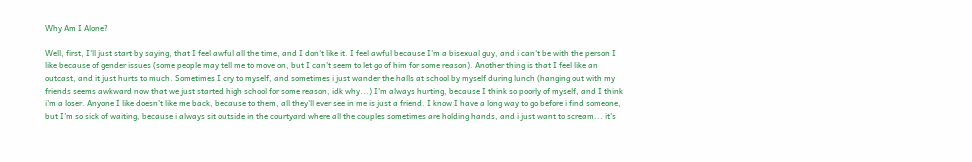Why Am I Alone?

Well, first, I'll just start by saying, that I feel awful all the time, and I don't like it. I feel awful because I'm a bisexual guy, and i can't be with the person I like because of gender issues (some people may tell me to move on, but I can't seem to let go of him for some reason). Another thing is that I feel like an outcast, and it just hurts to much. Sometimes I cry to myself, and sometimes i just wander the halls at school by myself during lunch (hanging out with my friends seems awkward now that we just started high school for some reason, idk why...) I'm always hurting, because I think so poorly of myself, and I think i'm a loser. Anyone I like doesn't like me back, because to them, all they'll ever see in me is just a friend. I know I have a long way to go before i find someone, but I'm so sick of waiting, because i always sit outside in the courtyard where all the couples sometimes are holding hands, and i just want to scream... it's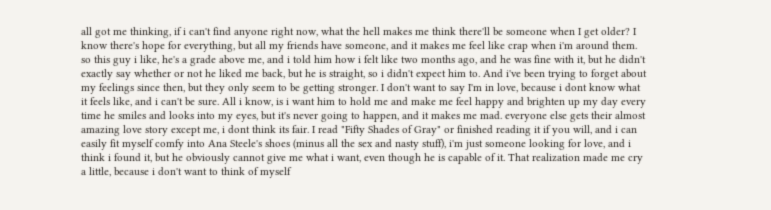all got me thinking, if i can't find anyone right now, what the hell makes me think there'll be someone when I get older? I know there's hope for everything, but all my friends have someone, and it makes me feel like crap when i'm around them. so this guy i like, he's a grade above me, and i told him how i felt like two months ago, and he was fine with it, but he didn't exactly say whether or not he liked me back, but he is straight, so i didn't expect him to. And i've been trying to forget about my feelings since then, but they only seem to be getting stronger. I don't want to say I'm in love, because i dont know what it feels like, and i can't be sure. All i know, is i want him to hold me and make me feel happy and brighten up my day every time he smiles and looks into my eyes, but it's never going to happen, and it makes me mad. everyone else gets their almost amazing love story except me, i dont think its fair. I read "Fifty Shades of Gray" or finished reading it if you will, and i can easily fit myself comfy into Ana Steele's shoes (minus all the sex and nasty stuff), i'm just someone looking for love, and i think i found it, but he obviously cannot give me what i want, even though he is capable of it. That realization made me cry a little, because i don't want to think of myself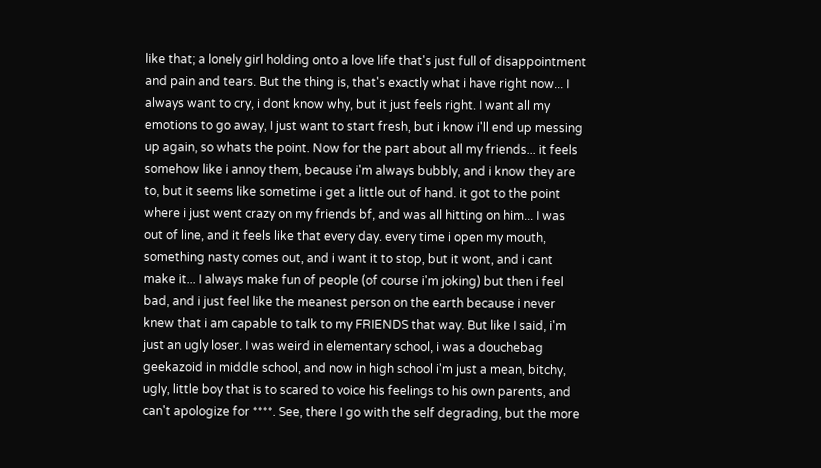like that; a lonely girl holding onto a love life that's just full of disappointment and pain and tears. But the thing is, that's exactly what i have right now... I always want to cry, i dont know why, but it just feels right. I want all my emotions to go away, I just want to start fresh, but i know i'll end up messing up again, so whats the point. Now for the part about all my friends... it feels somehow like i annoy them, because i'm always bubbly, and i know they are to, but it seems like sometime i get a little out of hand. it got to the point where i just went crazy on my friends bf, and was all hitting on him... I was out of line, and it feels like that every day. every time i open my mouth, something nasty comes out, and i want it to stop, but it wont, and i cant make it... I always make fun of people (of course i'm joking) but then i feel bad, and i just feel like the meanest person on the earth because i never knew that i am capable to talk to my FRIENDS that way. But like I said, i'm just an ugly loser. I was weird in elementary school, i was a douchebag geekazoid in middle school, and now in high school i'm just a mean, bitchy, ugly, little boy that is to scared to voice his feelings to his own parents, and can't apologize for ****. See, there I go with the self degrading, but the more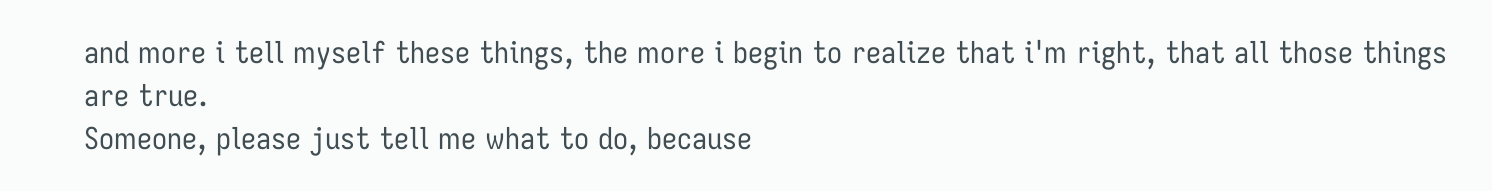and more i tell myself these things, the more i begin to realize that i'm right, that all those things are true.
Someone, please just tell me what to do, because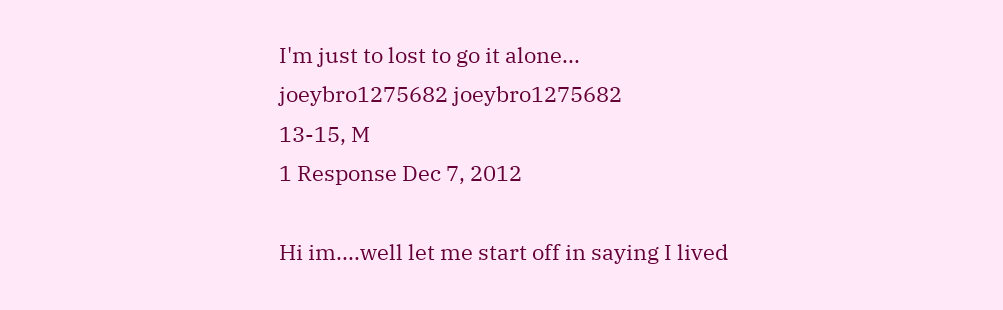I'm just to lost to go it alone...
joeybro1275682 joeybro1275682
13-15, M
1 Response Dec 7, 2012

Hi im....well let me start off in saying I lived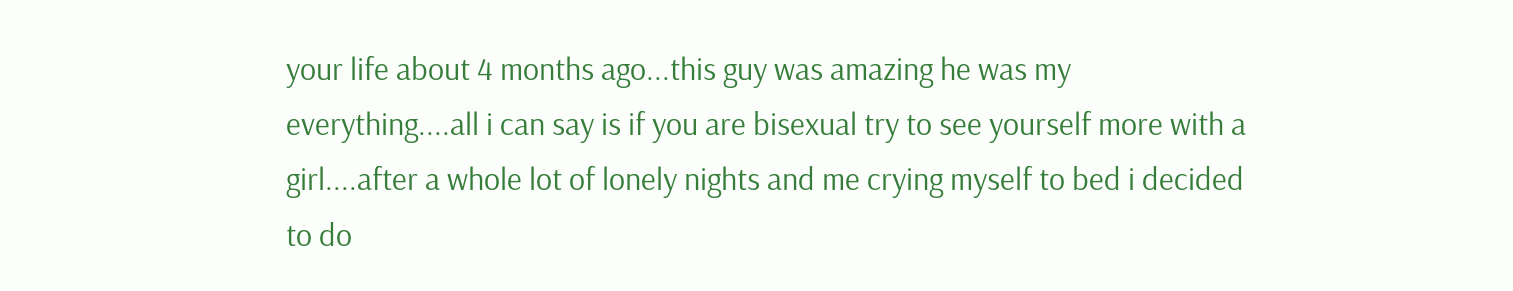your life about 4 months ago...this guy was amazing he was my everything....all i can say is if you are bisexual try to see yourself more with a girl....after a whole lot of lonely nights and me crying myself to bed i decided to do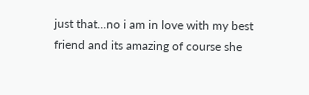just that...no i am in love with my best friend and its amazing of course she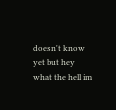doesn't know yet but hey what the hell im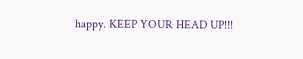happy. KEEP YOUR HEAD UP!!!